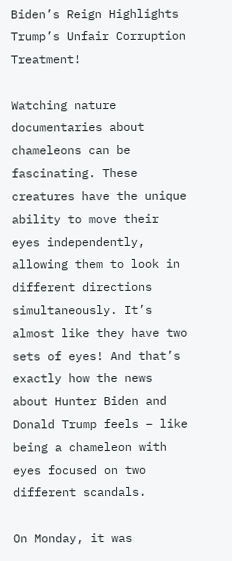Biden’s Reign Highlights Trump’s Unfair Corruption Treatment!

Watching nature documentaries about chameleons can be fascinating. These creatures have the unique ability to move their eyes independently, allowing them to look in different directions simultaneously. It’s almost like they have two sets of eyes! And that’s exactly how the news about Hunter Biden and Donald Trump feels – like being a chameleon with eyes focused on two different scandals.

On Monday, it was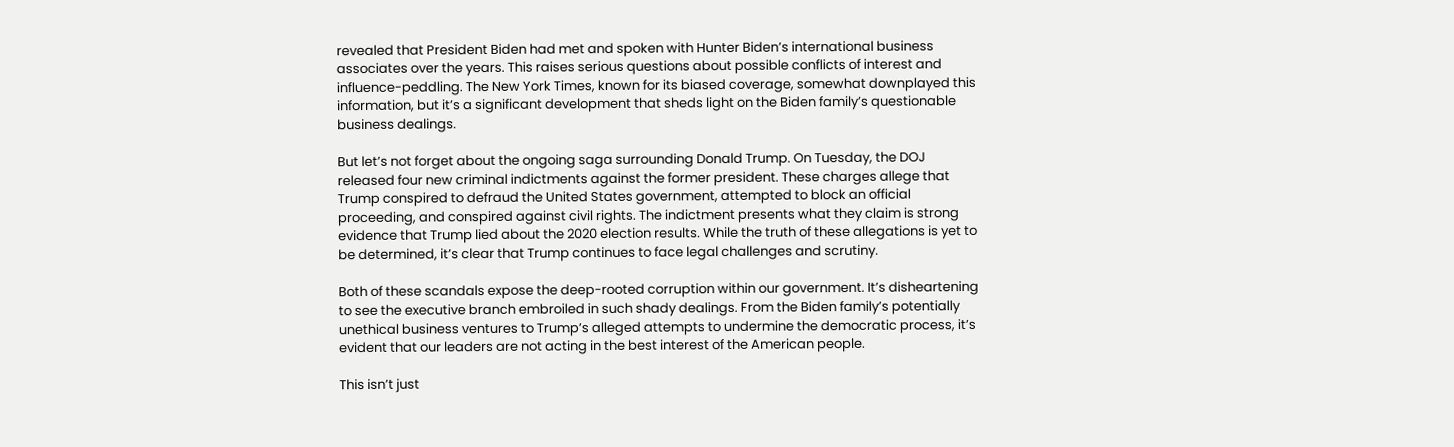revealed that President Biden had met and spoken with Hunter Biden’s international business associates over the years. This raises serious questions about possible conflicts of interest and influence-peddling. The New York Times, known for its biased coverage, somewhat downplayed this information, but it’s a significant development that sheds light on the Biden family’s questionable business dealings.

But let’s not forget about the ongoing saga surrounding Donald Trump. On Tuesday, the DOJ released four new criminal indictments against the former president. These charges allege that Trump conspired to defraud the United States government, attempted to block an official proceeding, and conspired against civil rights. The indictment presents what they claim is strong evidence that Trump lied about the 2020 election results. While the truth of these allegations is yet to be determined, it’s clear that Trump continues to face legal challenges and scrutiny.

Both of these scandals expose the deep-rooted corruption within our government. It’s disheartening to see the executive branch embroiled in such shady dealings. From the Biden family’s potentially unethical business ventures to Trump’s alleged attempts to undermine the democratic process, it’s evident that our leaders are not acting in the best interest of the American people.

This isn’t just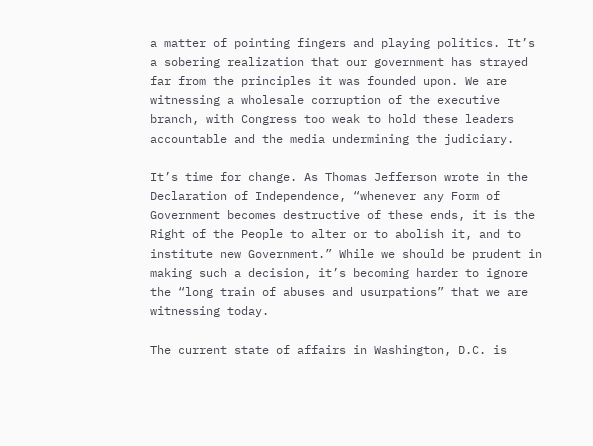a matter of pointing fingers and playing politics. It’s a sobering realization that our government has strayed far from the principles it was founded upon. We are witnessing a wholesale corruption of the executive branch, with Congress too weak to hold these leaders accountable and the media undermining the judiciary.

It’s time for change. As Thomas Jefferson wrote in the Declaration of Independence, “whenever any Form of Government becomes destructive of these ends, it is the Right of the People to alter or to abolish it, and to institute new Government.” While we should be prudent in making such a decision, it’s becoming harder to ignore the “long train of abuses and usurpations” that we are witnessing today.

The current state of affairs in Washington, D.C. is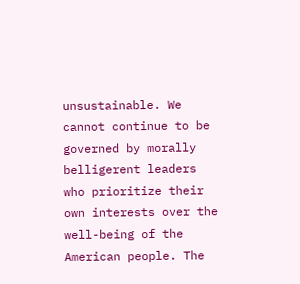unsustainable. We cannot continue to be governed by morally belligerent leaders who prioritize their own interests over the well-being of the American people. The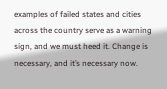examples of failed states and cities across the country serve as a warning sign, and we must heed it. Change is necessary, and it’s necessary now.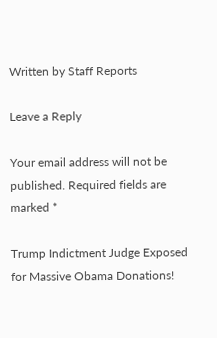Written by Staff Reports

Leave a Reply

Your email address will not be published. Required fields are marked *

Trump Indictment Judge Exposed for Massive Obama Donations!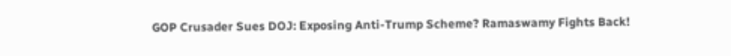GOP Crusader Sues DOJ: Exposing Anti-Trump Scheme? Ramaswamy Fights Back!